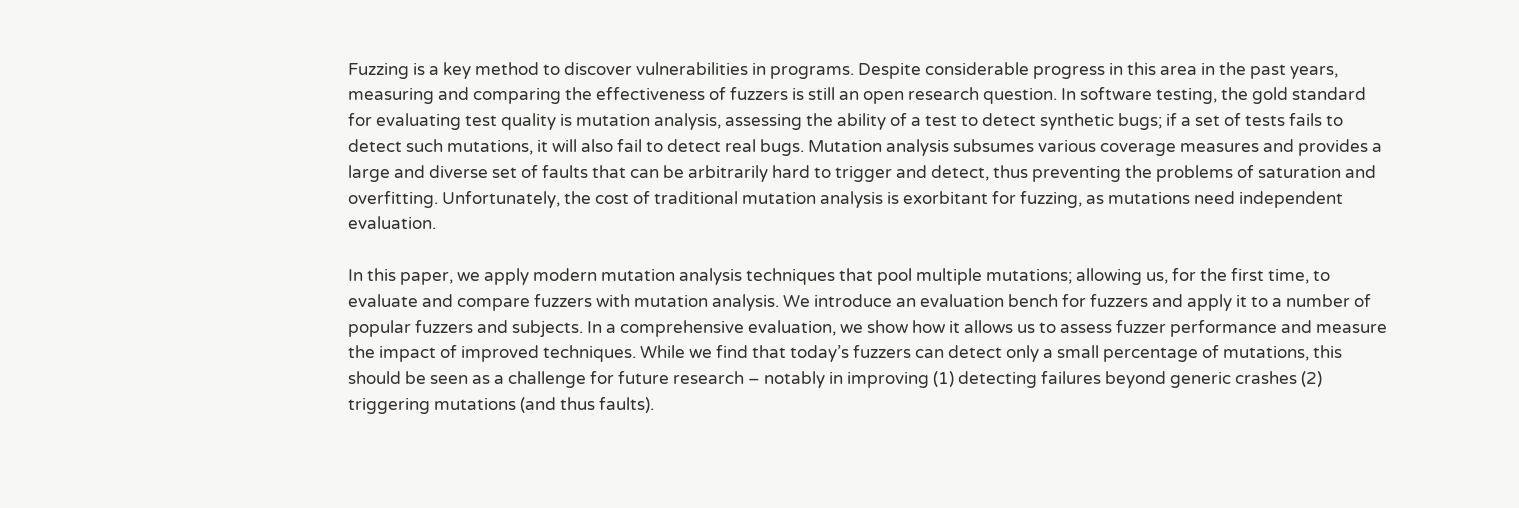Fuzzing is a key method to discover vulnerabilities in programs. Despite considerable progress in this area in the past years, measuring and comparing the effectiveness of fuzzers is still an open research question. In software testing, the gold standard for evaluating test quality is mutation analysis, assessing the ability of a test to detect synthetic bugs; if a set of tests fails to detect such mutations, it will also fail to detect real bugs. Mutation analysis subsumes various coverage measures and provides a large and diverse set of faults that can be arbitrarily hard to trigger and detect, thus preventing the problems of saturation and overfitting. Unfortunately, the cost of traditional mutation analysis is exorbitant for fuzzing, as mutations need independent evaluation.

In this paper, we apply modern mutation analysis techniques that pool multiple mutations; allowing us, for the first time, to evaluate and compare fuzzers with mutation analysis. We introduce an evaluation bench for fuzzers and apply it to a number of popular fuzzers and subjects. In a comprehensive evaluation, we show how it allows us to assess fuzzer performance and measure the impact of improved techniques. While we find that today’s fuzzers can detect only a small percentage of mutations, this should be seen as a challenge for future research – notably in improving (1) detecting failures beyond generic crashes (2) triggering mutations (and thus faults).